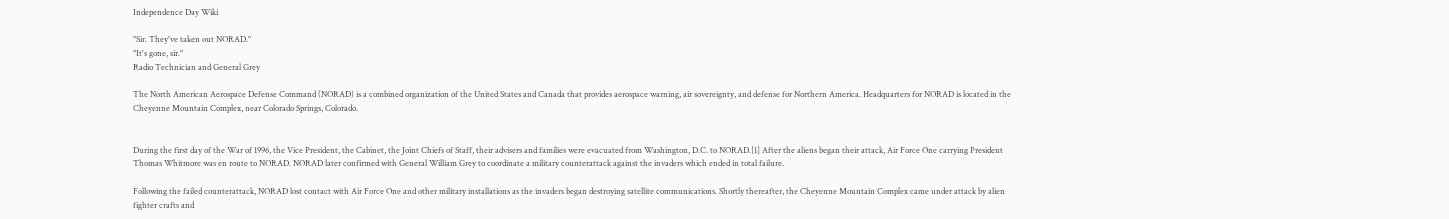Independence Day Wiki

"Sir. They've taken out NORAD."
"It's gone, sir."
Radio Technician and General Grey

The North American Aerospace Defense Command (NORAD) is a combined organization of the United States and Canada that provides aerospace warning, air sovereignty, and defense for Northern America. Headquarters for NORAD is located in the Cheyenne Mountain Complex, near Colorado Springs, Colorado.


During the first day of the War of 1996, the Vice President, the Cabinet, the Joint Chiefs of Staff, their advisers and families were evacuated from Washington, D.C. to NORAD.[1] After the aliens began their attack, Air Force One carrying President Thomas Whitmore was en route to NORAD. NORAD later confirmed with General William Grey to coordinate a military counterattack against the invaders which ended in total failure.

Following the failed counterattack, NORAD lost contact with Air Force One and other military installations as the invaders began destroying satellite communications. Shortly thereafter, the Cheyenne Mountain Complex came under attack by alien fighter crafts and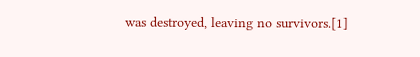was destroyed, leaving no survivors.[1]